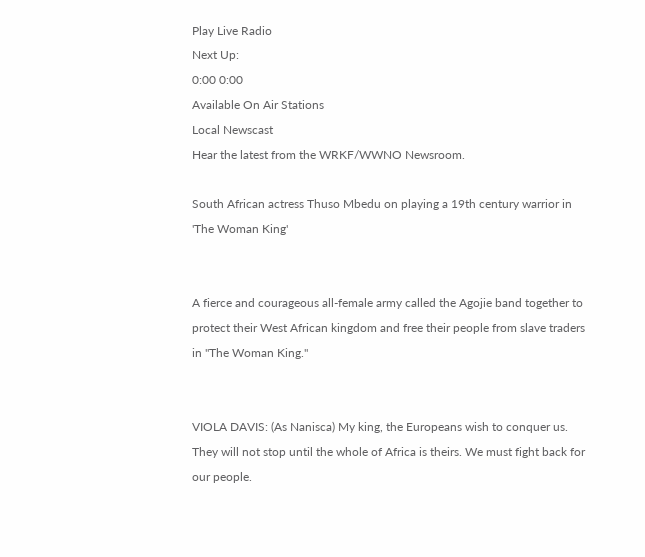Play Live Radio
Next Up:
0:00 0:00
Available On Air Stations
Local Newscast
Hear the latest from the WRKF/WWNO Newsroom.

South African actress Thuso Mbedu on playing a 19th century warrior in 'The Woman King'


A fierce and courageous all-female army called the Agojie band together to protect their West African kingdom and free their people from slave traders in "The Woman King."


VIOLA DAVIS: (As Nanisca) My king, the Europeans wish to conquer us. They will not stop until the whole of Africa is theirs. We must fight back for our people.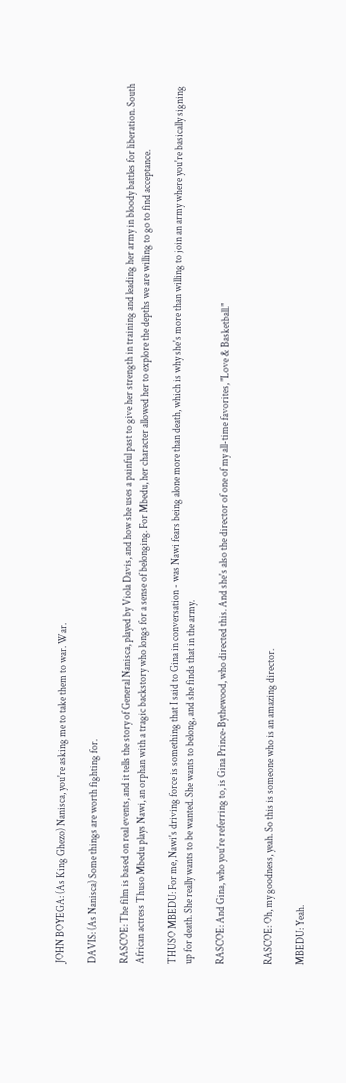JOHN BOYEGA: (As King Ghezo) Nanisca, you're asking me to take them to war. War.

DAVIS: (As Nanisca) Some things are worth fighting for.

RASCOE: The film is based on real events, and it tells the story of General Nanisca, played by Viola Davis, and how she uses a painful past to give her strength in training and leading her army in bloody battles for liberation. South African actress Thuso Mbedu plays Nawi, an orphan with a tragic backstory who longs for a sense of belonging. For Mbedu, her character allowed her to explore the depths we are willing to go to find acceptance.

THUSO MBEDU: For me, Nawi's driving force is something that I said to Gina in conversation - was Nawi fears being alone more than death, which is why she's more than willing to join an army where you're basically signing up for death. She really wants to be wanted. She wants to belong, and she finds that in the army.

RASCOE: And Gina, who you're referring to, is Gina Prince-Bythewood, who directed this. And she's also the director of one of my all-time favorites, "Love & Basketball."


RASCOE: Oh, my goodness, yeah. So this is someone who is an amazing director.

MBEDU: Yeah.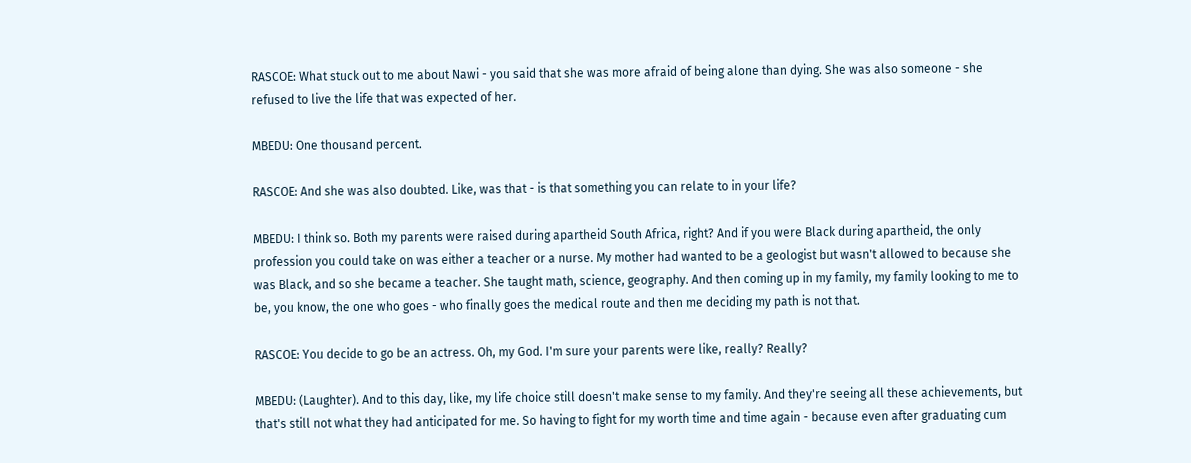RASCOE: What stuck out to me about Nawi - you said that she was more afraid of being alone than dying. She was also someone - she refused to live the life that was expected of her.

MBEDU: One thousand percent.

RASCOE: And she was also doubted. Like, was that - is that something you can relate to in your life?

MBEDU: I think so. Both my parents were raised during apartheid South Africa, right? And if you were Black during apartheid, the only profession you could take on was either a teacher or a nurse. My mother had wanted to be a geologist but wasn't allowed to because she was Black, and so she became a teacher. She taught math, science, geography. And then coming up in my family, my family looking to me to be, you know, the one who goes - who finally goes the medical route and then me deciding my path is not that.

RASCOE: You decide to go be an actress. Oh, my God. I'm sure your parents were like, really? Really?

MBEDU: (Laughter). And to this day, like, my life choice still doesn't make sense to my family. And they're seeing all these achievements, but that's still not what they had anticipated for me. So having to fight for my worth time and time again - because even after graduating cum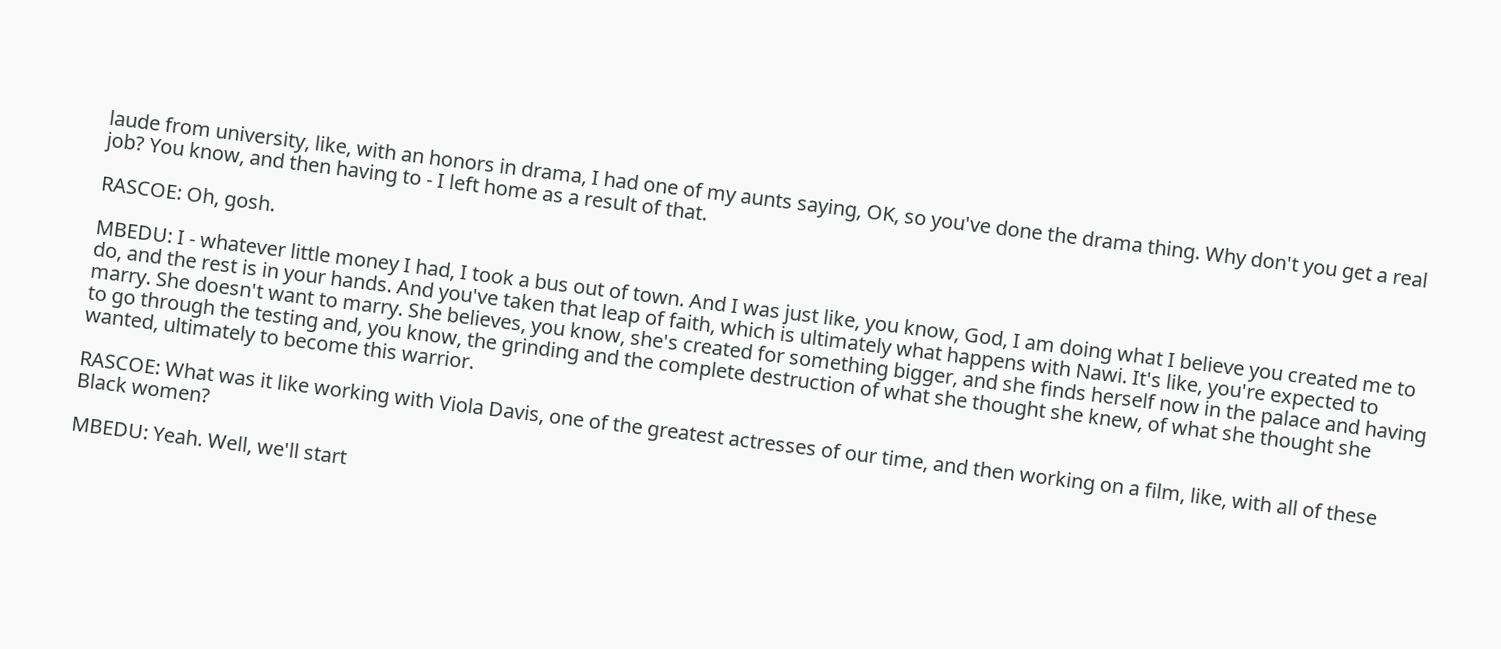laude from university, like, with an honors in drama, I had one of my aunts saying, OK, so you've done the drama thing. Why don't you get a real job? You know, and then having to - I left home as a result of that.

RASCOE: Oh, gosh.

MBEDU: I - whatever little money I had, I took a bus out of town. And I was just like, you know, God, I am doing what I believe you created me to do, and the rest is in your hands. And you've taken that leap of faith, which is ultimately what happens with Nawi. It's like, you're expected to marry. She doesn't want to marry. She believes, you know, she's created for something bigger, and she finds herself now in the palace and having to go through the testing and, you know, the grinding and the complete destruction of what she thought she knew, of what she thought she wanted, ultimately to become this warrior.

RASCOE: What was it like working with Viola Davis, one of the greatest actresses of our time, and then working on a film, like, with all of these Black women?

MBEDU: Yeah. Well, we'll start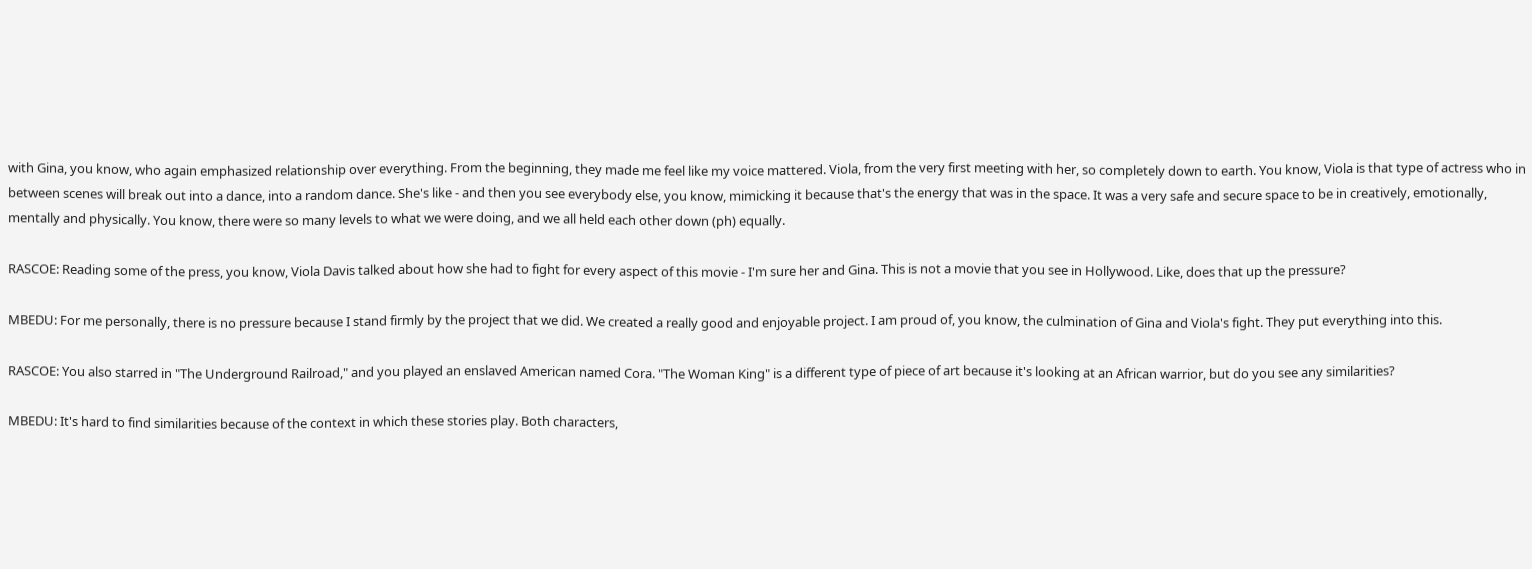with Gina, you know, who again emphasized relationship over everything. From the beginning, they made me feel like my voice mattered. Viola, from the very first meeting with her, so completely down to earth. You know, Viola is that type of actress who in between scenes will break out into a dance, into a random dance. She's like - and then you see everybody else, you know, mimicking it because that's the energy that was in the space. It was a very safe and secure space to be in creatively, emotionally, mentally and physically. You know, there were so many levels to what we were doing, and we all held each other down (ph) equally.

RASCOE: Reading some of the press, you know, Viola Davis talked about how she had to fight for every aspect of this movie - I'm sure her and Gina. This is not a movie that you see in Hollywood. Like, does that up the pressure?

MBEDU: For me personally, there is no pressure because I stand firmly by the project that we did. We created a really good and enjoyable project. I am proud of, you know, the culmination of Gina and Viola's fight. They put everything into this.

RASCOE: You also starred in "The Underground Railroad," and you played an enslaved American named Cora. "The Woman King" is a different type of piece of art because it's looking at an African warrior, but do you see any similarities?

MBEDU: It's hard to find similarities because of the context in which these stories play. Both characters,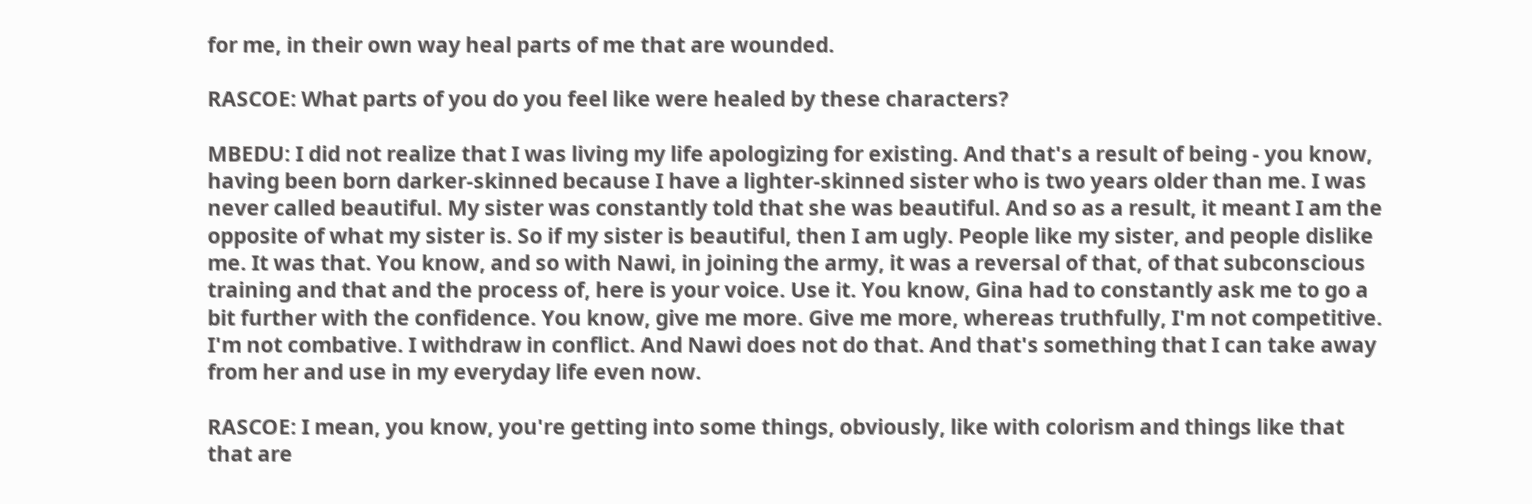for me, in their own way heal parts of me that are wounded.

RASCOE: What parts of you do you feel like were healed by these characters?

MBEDU: I did not realize that I was living my life apologizing for existing. And that's a result of being - you know, having been born darker-skinned because I have a lighter-skinned sister who is two years older than me. I was never called beautiful. My sister was constantly told that she was beautiful. And so as a result, it meant I am the opposite of what my sister is. So if my sister is beautiful, then I am ugly. People like my sister, and people dislike me. It was that. You know, and so with Nawi, in joining the army, it was a reversal of that, of that subconscious training and that and the process of, here is your voice. Use it. You know, Gina had to constantly ask me to go a bit further with the confidence. You know, give me more. Give me more, whereas truthfully, I'm not competitive. I'm not combative. I withdraw in conflict. And Nawi does not do that. And that's something that I can take away from her and use in my everyday life even now.

RASCOE: I mean, you know, you're getting into some things, obviously, like with colorism and things like that that are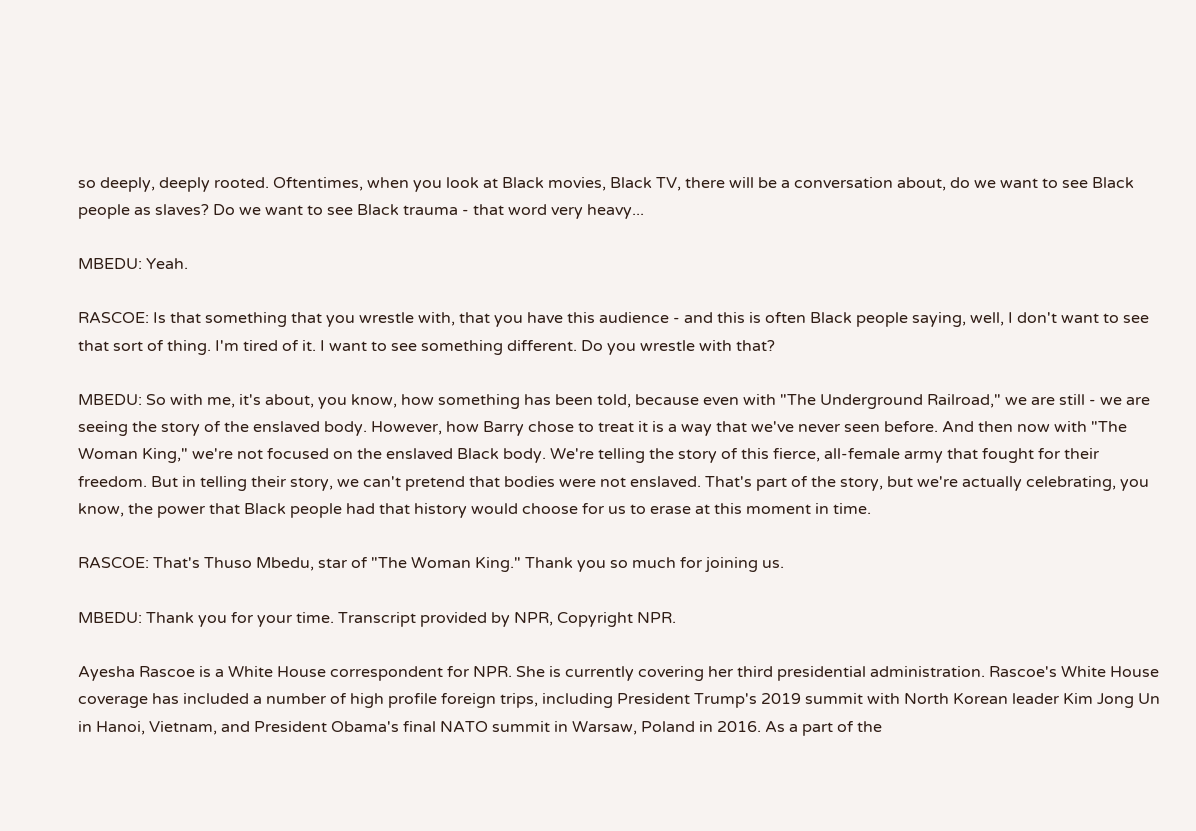so deeply, deeply rooted. Oftentimes, when you look at Black movies, Black TV, there will be a conversation about, do we want to see Black people as slaves? Do we want to see Black trauma - that word very heavy...

MBEDU: Yeah.

RASCOE: Is that something that you wrestle with, that you have this audience - and this is often Black people saying, well, I don't want to see that sort of thing. I'm tired of it. I want to see something different. Do you wrestle with that?

MBEDU: So with me, it's about, you know, how something has been told, because even with "The Underground Railroad," we are still - we are seeing the story of the enslaved body. However, how Barry chose to treat it is a way that we've never seen before. And then now with "The Woman King," we're not focused on the enslaved Black body. We're telling the story of this fierce, all-female army that fought for their freedom. But in telling their story, we can't pretend that bodies were not enslaved. That's part of the story, but we're actually celebrating, you know, the power that Black people had that history would choose for us to erase at this moment in time.

RASCOE: That's Thuso Mbedu, star of "The Woman King." Thank you so much for joining us.

MBEDU: Thank you for your time. Transcript provided by NPR, Copyright NPR.

Ayesha Rascoe is a White House correspondent for NPR. She is currently covering her third presidential administration. Rascoe's White House coverage has included a number of high profile foreign trips, including President Trump's 2019 summit with North Korean leader Kim Jong Un in Hanoi, Vietnam, and President Obama's final NATO summit in Warsaw, Poland in 2016. As a part of the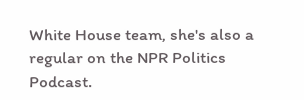White House team, she's also a regular on the NPR Politics Podcast.